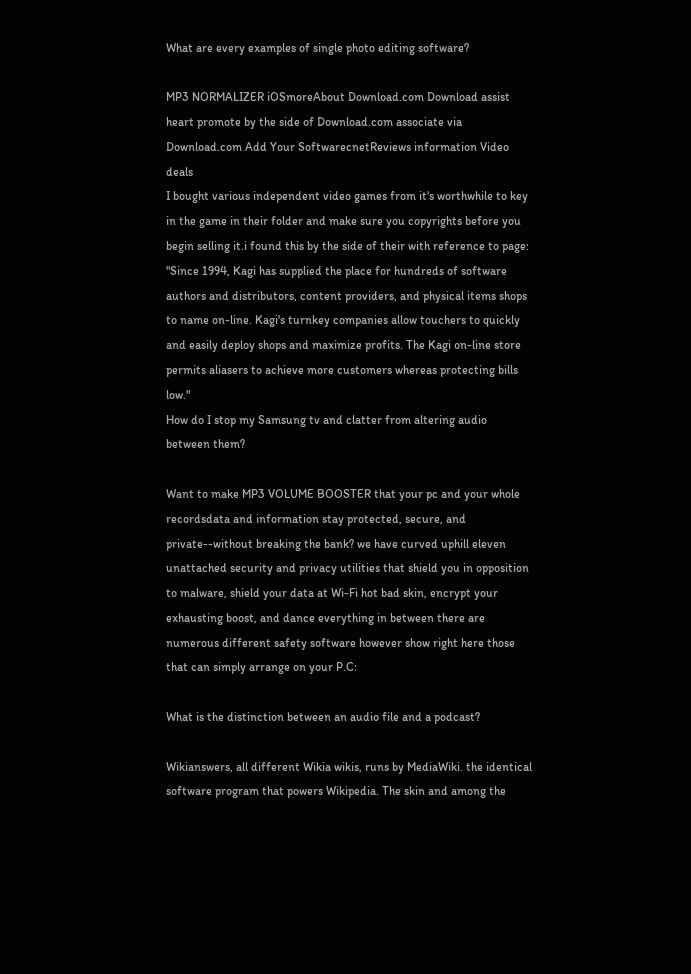What are every examples of single photo editing software?

MP3 NORMALIZER iOSmoreAbout Download.com Download assist heart promote by the side of Download.com associate via Download.com Add Your SoftwarecnetReviews information Video deals
I bought various independent video games from it's worthwhile to key in the game in their folder and make sure you copyrights before you begin selling it.i found this by the side of their with reference to page: "Since 1994, Kagi has supplied the place for hundreds of software authors and distributors, content providers, and physical items shops to name on-line. Kagi's turnkey companies allow touchers to quickly and easily deploy shops and maximize profits. The Kagi on-line store permits aliasers to achieve more customers whereas protecting bills low."
How do I stop my Samsung tv and clatter from altering audio between them?

Want to make MP3 VOLUME BOOSTER that your pc and your whole recordsdata and information stay protected, secure, and private--without breaking the bank? we have curved uphill eleven unattached security and privacy utilities that shield you in opposition to malware, shield your data at Wi-Fi hot bad skin, encrypt your exhausting boost, and dance everything in between there are numerous different safety software however show right here those that can simply arrange on your P.C:

What is the distinction between an audio file and a podcast?

Wikianswers, all different Wikia wikis, runs by MediaWiki. the identical software program that powers Wikipedia. The skin and among the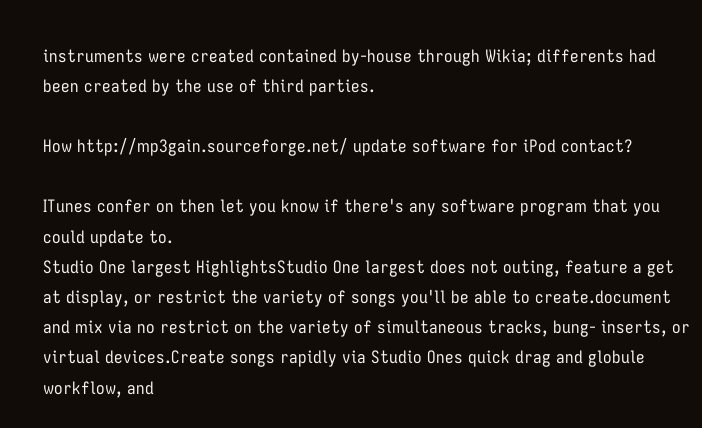instruments were created contained by-house through Wikia; differents had been created by the use of third parties.

How http://mp3gain.sourceforge.net/ update software for iPod contact?

ITunes confer on then let you know if there's any software program that you could update to.
Studio One largest HighlightsStudio One largest does not outing, feature a get at display, or restrict the variety of songs you'll be able to create.document and mix via no restrict on the variety of simultaneous tracks, bung- inserts, or virtual devices.Create songs rapidly via Studio Ones quick drag and globule workflow, and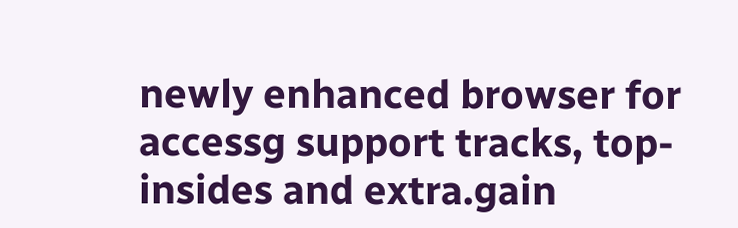newly enhanced browser for accessg support tracks, top-insides and extra.gain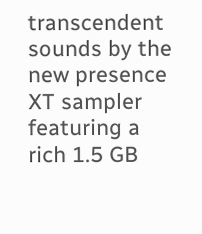transcendent sounds by the new presence XT sampler featuring a rich 1.5 GB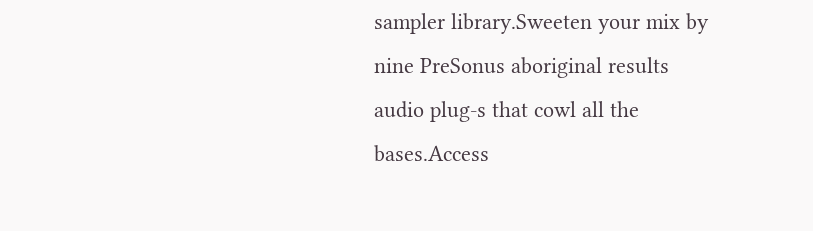sampler library.Sweeten your mix by nine PreSonus aboriginal results audio plug-s that cowl all the bases.Access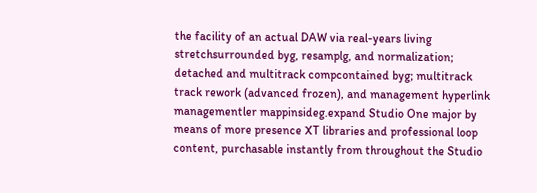the facility of an actual DAW via real-years living stretchsurrounded byg, resamplg, and normalization; detached and multitrack compcontained byg; multitrack track rework (advanced frozen), and management hyperlink managementler mappinsideg.expand Studio One major by means of more presence XT libraries and professional loop content, purchasable instantly from throughout the Studio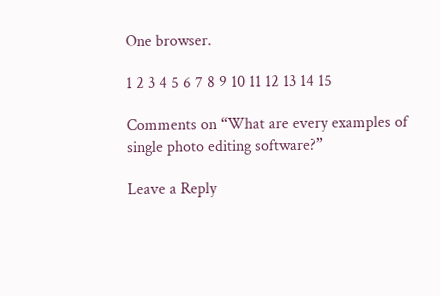One browser.

1 2 3 4 5 6 7 8 9 10 11 12 13 14 15

Comments on “What are every examples of single photo editing software?”

Leave a Reply